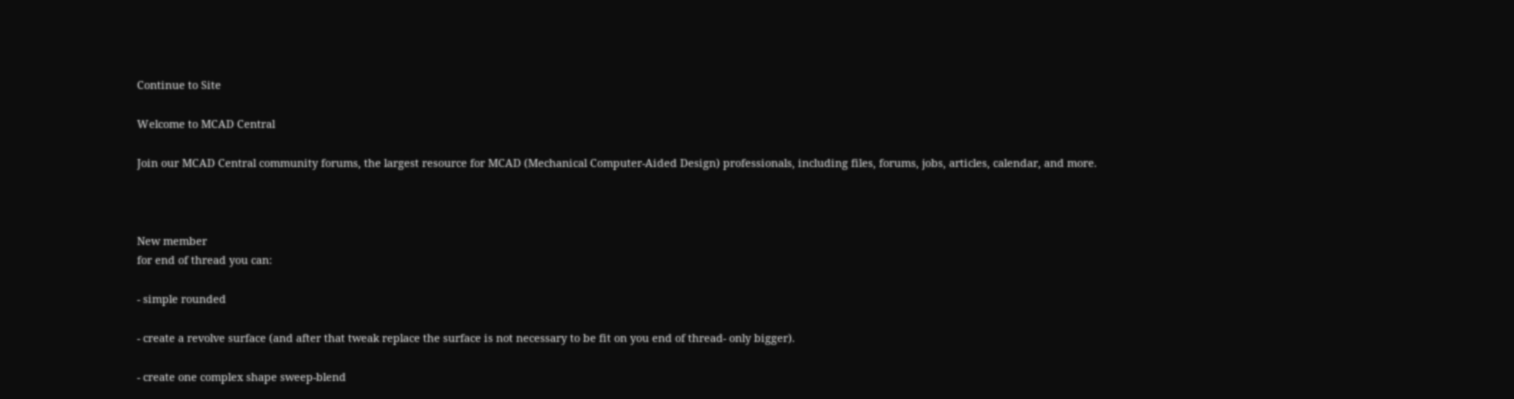Continue to Site

Welcome to MCAD Central

Join our MCAD Central community forums, the largest resource for MCAD (Mechanical Computer-Aided Design) professionals, including files, forums, jobs, articles, calendar, and more.



New member
for end of thread you can:

- simple rounded

- create a revolve surface (and after that tweak replace the surface is not necessary to be fit on you end of thread- only bigger).

- create one complex shape sweep-blend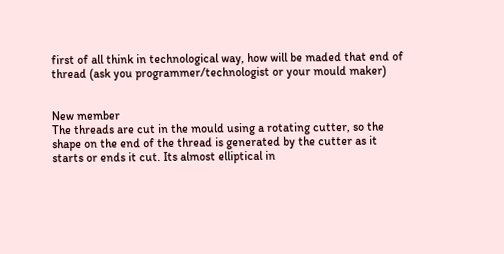first of all think in technological way, how will be maded that end of thread (ask you programmer/technologist or your mould maker)


New member
The threads are cut in the mould using a rotating cutter, so the shape on the end of the thread is generated by the cutter as it starts or ends it cut. Its almost elliptical in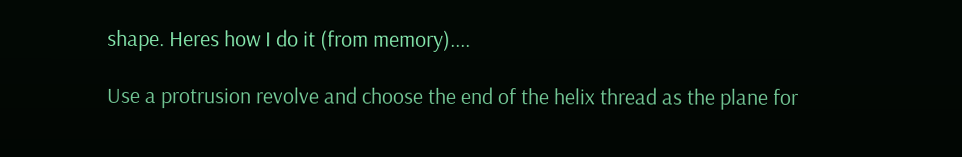shape. Heres how I do it (from memory)....

Use a protrusion revolve and choose the end of the helix thread as the plane for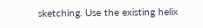sketching. Use the existing helix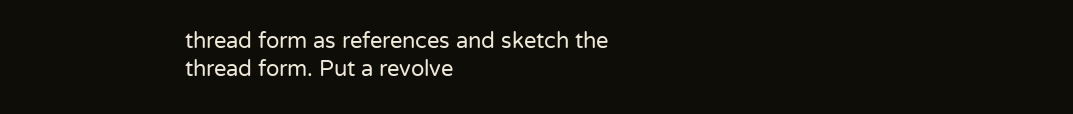thread form as references and sketch the thread form. Put a revolve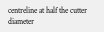centreline at half the cutter diameter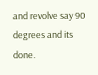and revolve say 90 degrees and its done.